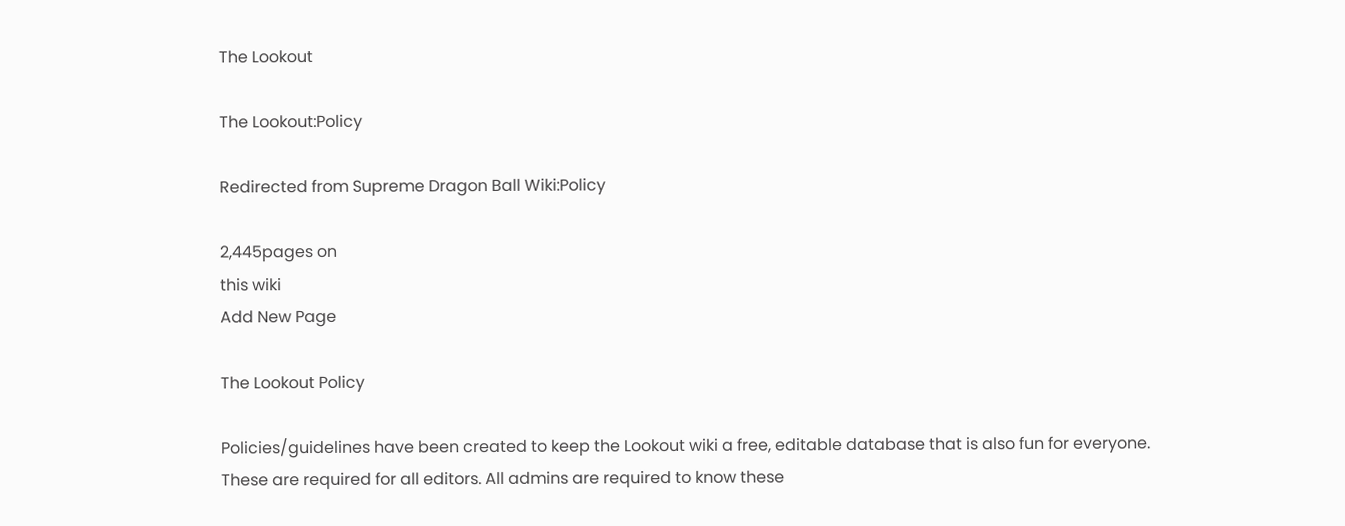The Lookout

The Lookout:Policy

Redirected from Supreme Dragon Ball Wiki:Policy

2,445pages on
this wiki
Add New Page

The Lookout Policy

Policies/guidelines have been created to keep the Lookout wiki a free, editable database that is also fun for everyone. These are required for all editors. All admins are required to know these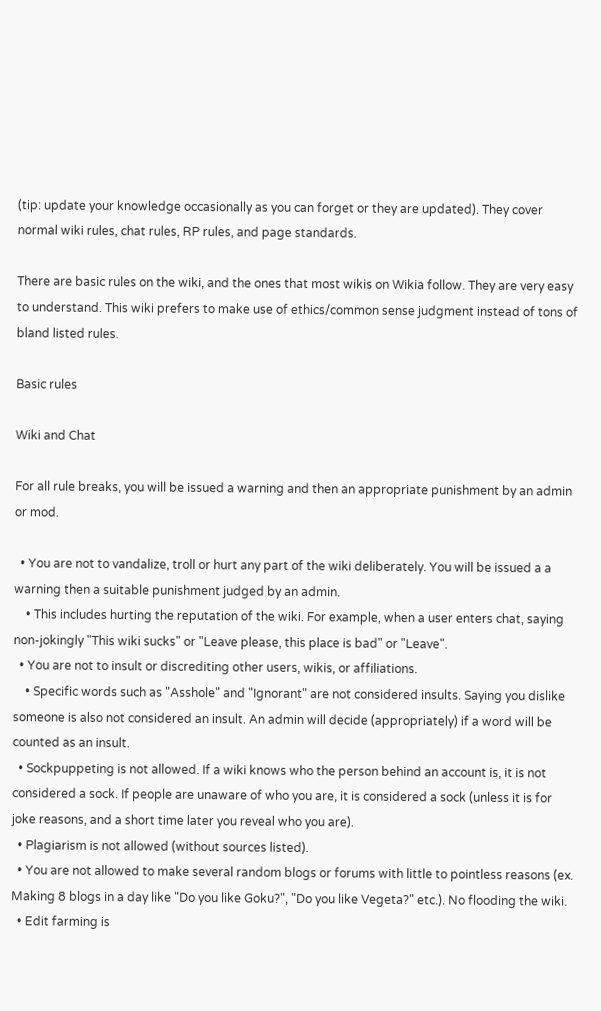(tip: update your knowledge occasionally as you can forget or they are updated). They cover normal wiki rules, chat rules, RP rules, and page standards.

There are basic rules on the wiki, and the ones that most wikis on Wikia follow. They are very easy to understand. This wiki prefers to make use of ethics/common sense judgment instead of tons of bland listed rules.

Basic rules

Wiki and Chat

For all rule breaks, you will be issued a warning and then an appropriate punishment by an admin or mod.

  • You are not to vandalize, troll or hurt any part of the wiki deliberately. You will be issued a a warning then a suitable punishment judged by an admin.
    • This includes hurting the reputation of the wiki. For example, when a user enters chat, saying non-jokingly "This wiki sucks" or "Leave please, this place is bad" or "Leave".
  • You are not to insult or discrediting other users, wikis, or affiliations.
    • Specific words such as "Asshole" and "Ignorant" are not considered insults. Saying you dislike someone is also not considered an insult. An admin will decide (appropriately) if a word will be counted as an insult.
  • Sockpuppeting is not allowed. If a wiki knows who the person behind an account is, it is not considered a sock. If people are unaware of who you are, it is considered a sock (unless it is for joke reasons, and a short time later you reveal who you are).
  • Plagiarism is not allowed (without sources listed).
  • You are not allowed to make several random blogs or forums with little to pointless reasons (ex. Making 8 blogs in a day like "Do you like Goku?", "Do you like Vegeta?" etc.). No flooding the wiki.
  • Edit farming is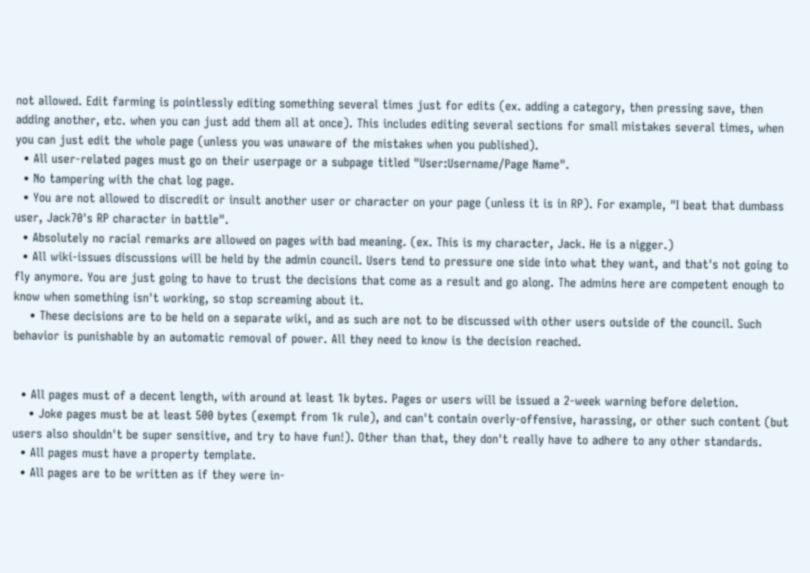not allowed. Edit farming is pointlessly editing something several times just for edits (ex. adding a category, then pressing save, then adding another, etc. when you can just add them all at once). This includes editing several sections for small mistakes several times, when you can just edit the whole page (unless you was unaware of the mistakes when you published).
  • All user-related pages must go on their userpage or a subpage titled "User:Username/Page Name".
  • No tampering with the chat log page.
  • You are not allowed to discredit or insult another user or character on your page (unless it is in RP). For example, "I beat that dumbass user, Jack70's RP character in battle".
  • Absolutely no racial remarks are allowed on pages with bad meaning. (ex. This is my character, Jack. He is a nigger.)
  • All wiki-issues discussions will be held by the admin council. Users tend to pressure one side into what they want, and that's not going to fly anymore. You are just going to have to trust the decisions that come as a result and go along. The admins here are competent enough to know when something isn't working, so stop screaming about it.
    • These decisions are to be held on a separate wiki, and as such are not to be discussed with other users outside of the council. Such behavior is punishable by an automatic removal of power. All they need to know is the decision reached.


  • All pages must of a decent length, with around at least 1k bytes. Pages or users will be issued a 2-week warning before deletion.
    • Joke pages must be at least 500 bytes (exempt from 1k rule), and can't contain overly-offensive, harassing, or other such content (but users also shouldn't be super sensitive, and try to have fun!). Other than that, they don't really have to adhere to any other standards.
  • All pages must have a property template.
  • All pages are to be written as if they were in-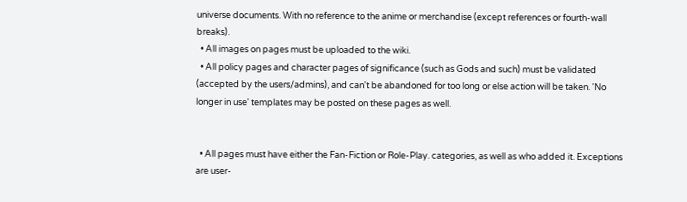universe documents. With no reference to the anime or merchandise (except references or fourth-wall breaks).
  • All images on pages must be uploaded to the wiki.
  • All policy pages and character pages of significance (such as Gods and such) must be validated (accepted by the users/admins), and can't be abandoned for too long or else action will be taken. 'No longer in use' templates may be posted on these pages as well.


  • All pages must have either the Fan-Fiction or Role-Play. categories, as well as who added it. Exceptions are user-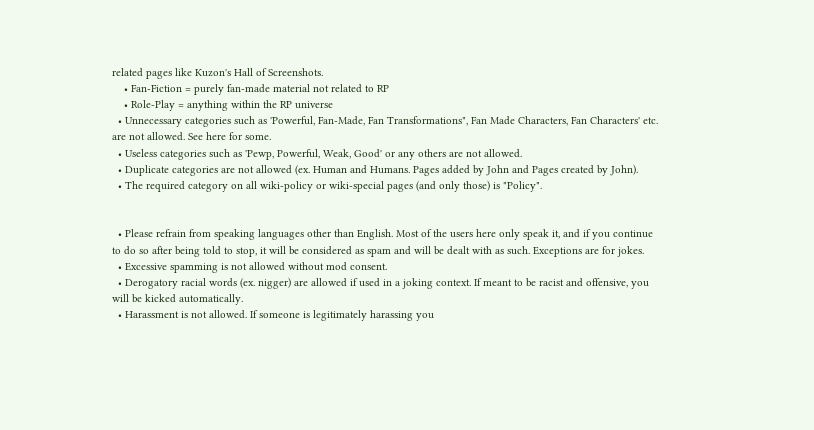related pages like Kuzon's Hall of Screenshots.
    • Fan-Fiction = purely fan-made material not related to RP
    • Role-Play = anything within the RP universe
  • Unnecessary categories such as 'Powerful, Fan-Made, Fan Transformations", Fan Made Characters, Fan Characters' etc. are not allowed. See here for some.
  • Useless categories such as 'Pewp, Powerful, Weak, Good' or any others are not allowed.
  • Duplicate categories are not allowed (ex. Human and Humans. Pages added by John and Pages created by John).
  • The required category on all wiki-policy or wiki-special pages (and only those) is "Policy".


  • Please refrain from speaking languages other than English. Most of the users here only speak it, and if you continue to do so after being told to stop, it will be considered as spam and will be dealt with as such. Exceptions are for jokes.
  • Excessive spamming is not allowed without mod consent.
  • Derogatory racial words (ex. nigger) are allowed if used in a joking context. If meant to be racist and offensive, you will be kicked automatically.
  • Harassment is not allowed. If someone is legitimately harassing you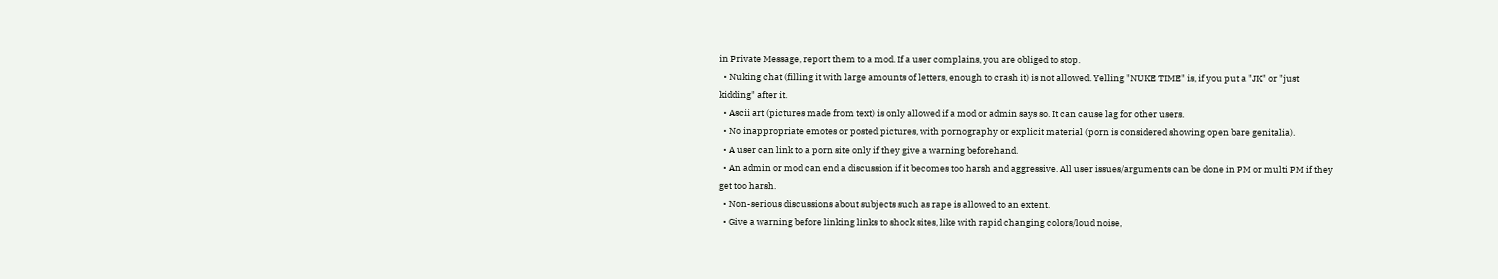in Private Message, report them to a mod. If a user complains, you are obliged to stop.
  • Nuking chat (filling it with large amounts of letters, enough to crash it) is not allowed. Yelling "NUKE TIME" is, if you put a "JK" or "just kidding" after it.
  • Ascii art (pictures made from text) is only allowed if a mod or admin says so. It can cause lag for other users.
  • No inappropriate emotes or posted pictures, with pornography or explicit material (porn is considered showing open bare genitalia).
  • A user can link to a porn site only if they give a warning beforehand.
  • An admin or mod can end a discussion if it becomes too harsh and aggressive. All user issues/arguments can be done in PM or multi PM if they get too harsh.
  • Non-serious discussions about subjects such as rape is allowed to an extent.
  • Give a warning before linking links to shock sites, like with rapid changing colors/loud noise,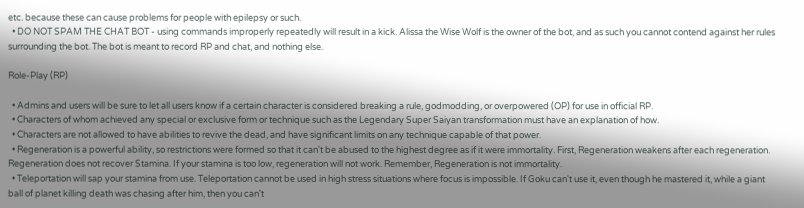etc. because these can cause problems for people with epilepsy or such.
  • DO NOT SPAM THE CHAT BOT - using commands improperly repeatedly will result in a kick. Alissa the Wise Wolf is the owner of the bot, and as such you cannot contend against her rules surrounding the bot. The bot is meant to record RP and chat, and nothing else.

Role-Play (RP)

  • Admins and users will be sure to let all users know if a certain character is considered breaking a rule, godmodding, or overpowered (OP) for use in official RP.
  • Characters of whom achieved any special or exclusive form or technique such as the Legendary Super Saiyan transformation must have an explanation of how.
  • Characters are not allowed to have abilities to revive the dead, and have significant limits on any technique capable of that power.
  • Regeneration is a powerful ability, so restrictions were formed so that it can't be abused to the highest degree as if it were immortality. First, Regeneration weakens after each regeneration. Regeneration does not recover Stamina. If your stamina is too low, regeneration will not work. Remember, Regeneration is not immortality.
  • Teleportation will sap your stamina from use. Teleportation cannot be used in high stress situations where focus is impossible. If Goku can't use it, even though he mastered it, while a giant ball of planet killing death was chasing after him, then you can't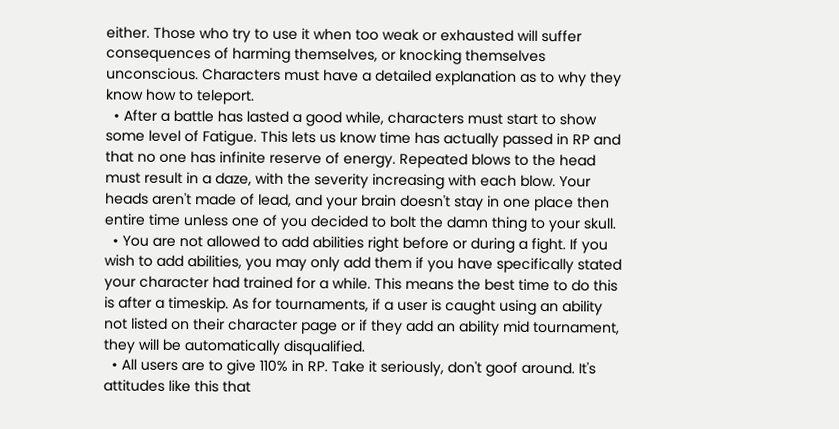either. Those who try to use it when too weak or exhausted will suffer consequences of harming themselves, or knocking themselves unconscious. Characters must have a detailed explanation as to why they know how to teleport.
  • After a battle has lasted a good while, characters must start to show some level of Fatigue. This lets us know time has actually passed in RP and that no one has infinite reserve of energy. Repeated blows to the head must result in a daze, with the severity increasing with each blow. Your heads aren't made of lead, and your brain doesn't stay in one place then entire time unless one of you decided to bolt the damn thing to your skull.
  • You are not allowed to add abilities right before or during a fight. If you wish to add abilities, you may only add them if you have specifically stated your character had trained for a while. This means the best time to do this is after a timeskip. As for tournaments, if a user is caught using an ability not listed on their character page or if they add an ability mid tournament, they will be automatically disqualified.
  • All users are to give 110% in RP. Take it seriously, don't goof around. It's attitudes like this that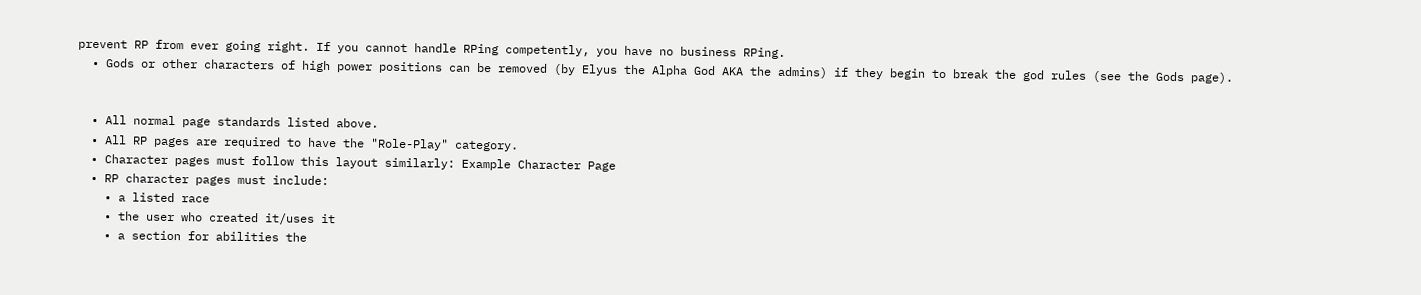prevent RP from ever going right. If you cannot handle RPing competently, you have no business RPing.
  • Gods or other characters of high power positions can be removed (by Elyus the Alpha God AKA the admins) if they begin to break the god rules (see the Gods page).


  • All normal page standards listed above.
  • All RP pages are required to have the "Role-Play" category.
  • Character pages must follow this layout similarly: Example Character Page
  • RP character pages must include:
    • a listed race
    • the user who created it/uses it
    • a section for abilities the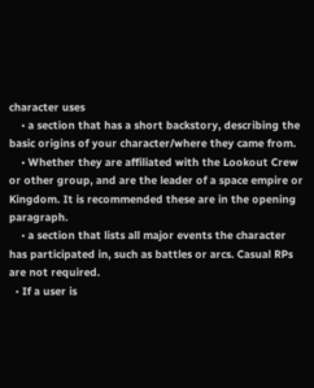character uses
    • a section that has a short backstory, describing the basic origins of your character/where they came from.
    • Whether they are affiliated with the Lookout Crew or other group, and are the leader of a space empire or Kingdom. It is recommended these are in the opening paragraph.
    • a section that lists all major events the character has participated in, such as battles or arcs. Casual RPs are not required.
  • If a user is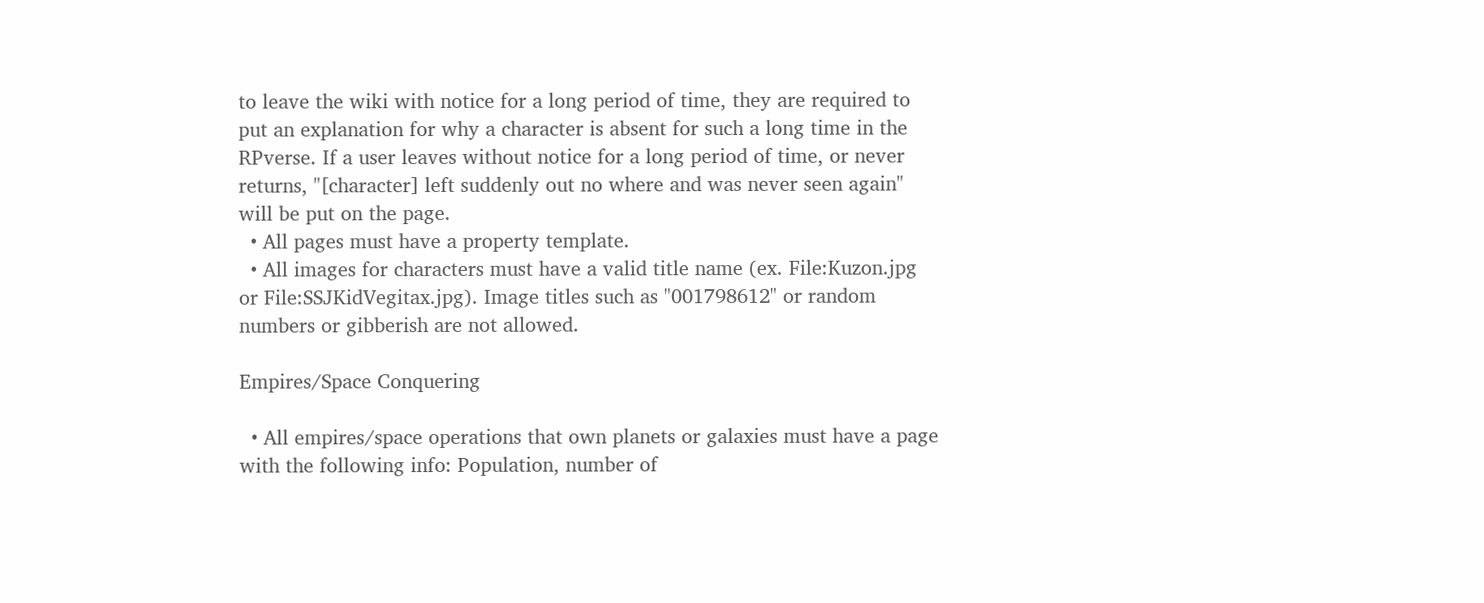to leave the wiki with notice for a long period of time, they are required to put an explanation for why a character is absent for such a long time in the RPverse. If a user leaves without notice for a long period of time, or never returns, "[character] left suddenly out no where and was never seen again" will be put on the page.
  • All pages must have a property template.
  • All images for characters must have a valid title name (ex. File:Kuzon.jpg or File:SSJKidVegitax.jpg). Image titles such as "001798612" or random numbers or gibberish are not allowed.

Empires/Space Conquering

  • All empires/space operations that own planets or galaxies must have a page with the following info: Population, number of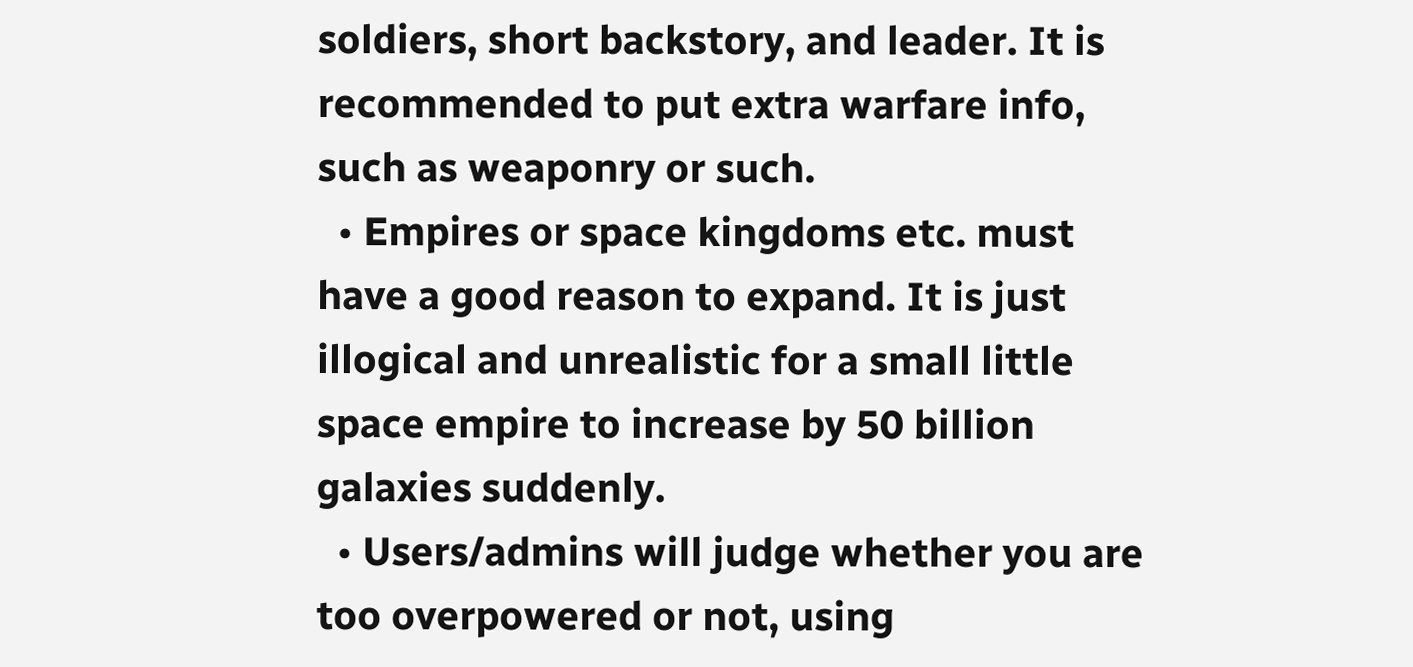soldiers, short backstory, and leader. It is recommended to put extra warfare info, such as weaponry or such.
  • Empires or space kingdoms etc. must have a good reason to expand. It is just illogical and unrealistic for a small little space empire to increase by 50 billion galaxies suddenly.
  • Users/admins will judge whether you are too overpowered or not, using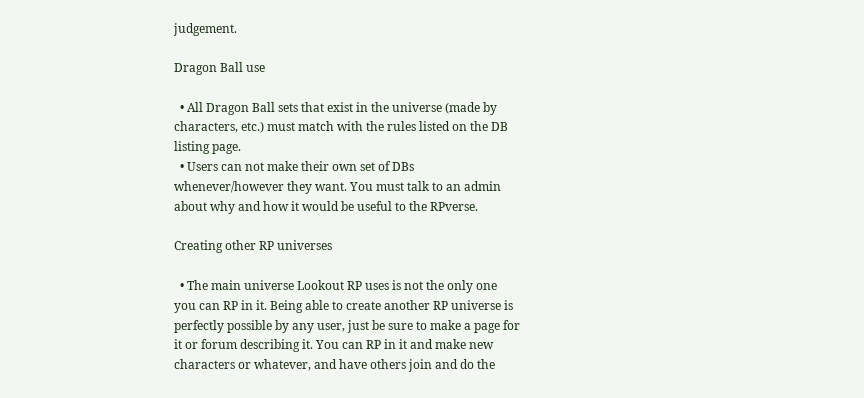judgement.

Dragon Ball use

  • All Dragon Ball sets that exist in the universe (made by characters, etc.) must match with the rules listed on the DB listing page.
  • Users can not make their own set of DBs whenever/however they want. You must talk to an admin about why and how it would be useful to the RPverse.

Creating other RP universes

  • The main universe Lookout RP uses is not the only one you can RP in it. Being able to create another RP universe is perfectly possible by any user, just be sure to make a page for it or forum describing it. You can RP in it and make new characters or whatever, and have others join and do the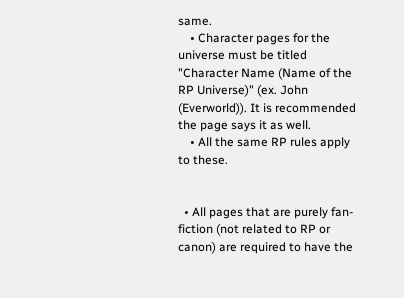same.
    • Character pages for the universe must be titled "Character Name (Name of the RP Universe)" (ex. John (Everworld)). It is recommended the page says it as well.
    • All the same RP rules apply to these.


  • All pages that are purely fan-fiction (not related to RP or canon) are required to have the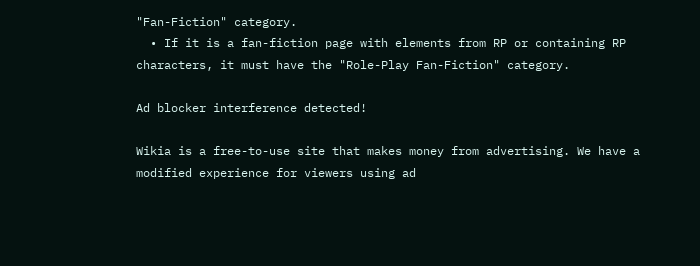"Fan-Fiction" category.
  • If it is a fan-fiction page with elements from RP or containing RP characters, it must have the "Role-Play Fan-Fiction" category.

Ad blocker interference detected!

Wikia is a free-to-use site that makes money from advertising. We have a modified experience for viewers using ad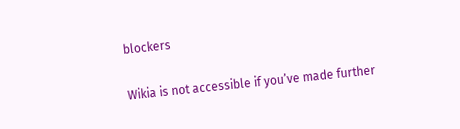blockers

Wikia is not accessible if you’ve made further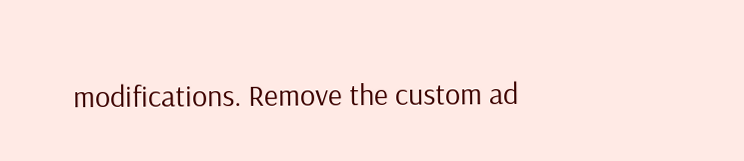modifications. Remove the custom ad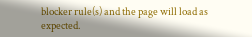blocker rule(s) and the page will load as expected.